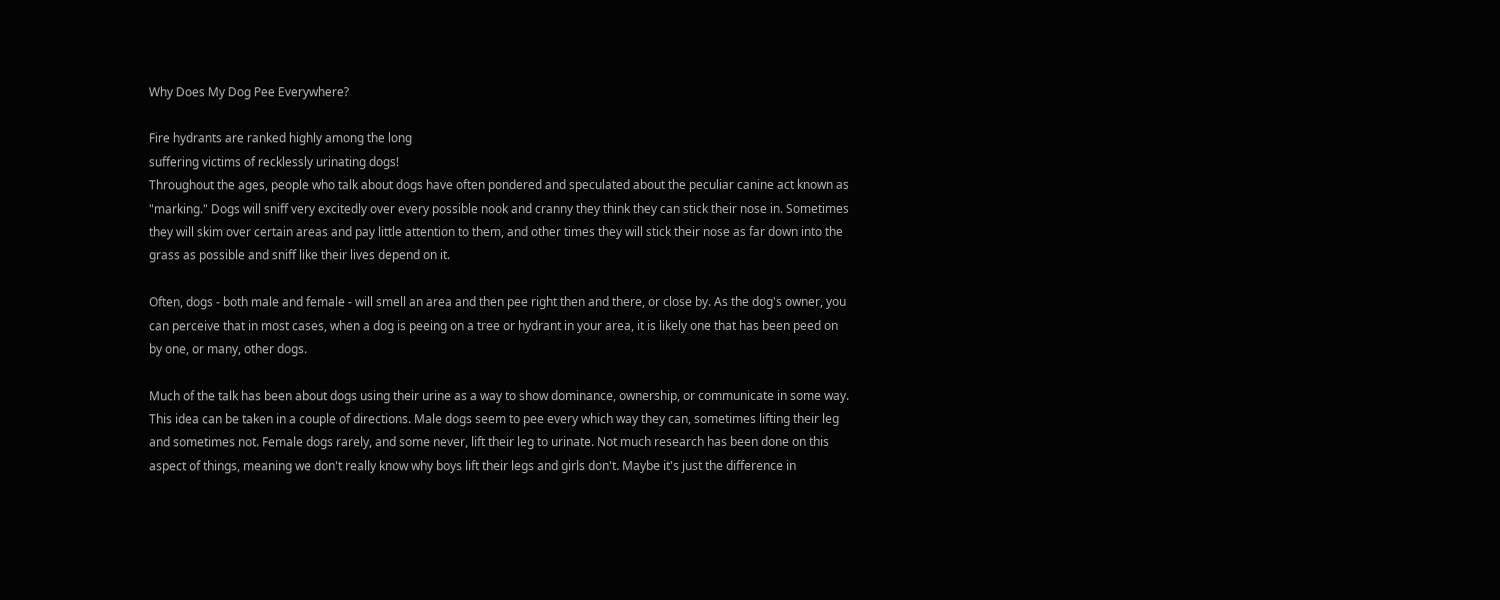Why Does My Dog Pee Everywhere?

Fire hydrants are ranked highly among the long
suffering victims of recklessly urinating dogs!
Throughout the ages, people who talk about dogs have often pondered and speculated about the peculiar canine act known as "marking." Dogs will sniff very excitedly over every possible nook and cranny they think they can stick their nose in. Sometimes they will skim over certain areas and pay little attention to them, and other times they will stick their nose as far down into the grass as possible and sniff like their lives depend on it.

Often, dogs - both male and female - will smell an area and then pee right then and there, or close by. As the dog's owner, you can perceive that in most cases, when a dog is peeing on a tree or hydrant in your area, it is likely one that has been peed on by one, or many, other dogs.

Much of the talk has been about dogs using their urine as a way to show dominance, ownership, or communicate in some way. This idea can be taken in a couple of directions. Male dogs seem to pee every which way they can, sometimes lifting their leg and sometimes not. Female dogs rarely, and some never, lift their leg to urinate. Not much research has been done on this aspect of things, meaning we don't really know why boys lift their legs and girls don't. Maybe it's just the difference in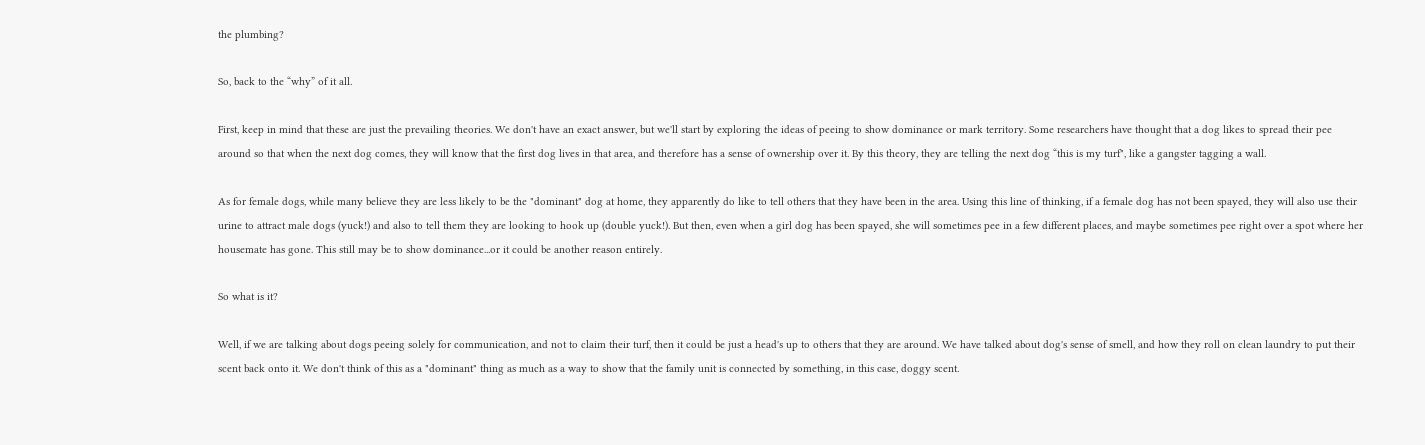the plumbing?

So, back to the “why” of it all.

First, keep in mind that these are just the prevailing theories. We don't have an exact answer, but we'll start by exploring the ideas of peeing to show dominance or mark territory. Some researchers have thought that a dog likes to spread their pee around so that when the next dog comes, they will know that the first dog lives in that area, and therefore has a sense of ownership over it. By this theory, they are telling the next dog “this is my turf", like a gangster tagging a wall.

As for female dogs, while many believe they are less likely to be the "dominant" dog at home, they apparently do like to tell others that they have been in the area. Using this line of thinking, if a female dog has not been spayed, they will also use their urine to attract male dogs (yuck!) and also to tell them they are looking to hook up (double yuck!). But then, even when a girl dog has been spayed, she will sometimes pee in a few different places, and maybe sometimes pee right over a spot where her housemate has gone. This still may be to show dominance...or it could be another reason entirely.

So what is it?

Well, if we are talking about dogs peeing solely for communication, and not to claim their turf, then it could be just a head's up to others that they are around. We have talked about dog's sense of smell, and how they roll on clean laundry to put their scent back onto it. We don't think of this as a "dominant" thing as much as a way to show that the family unit is connected by something, in this case, doggy scent.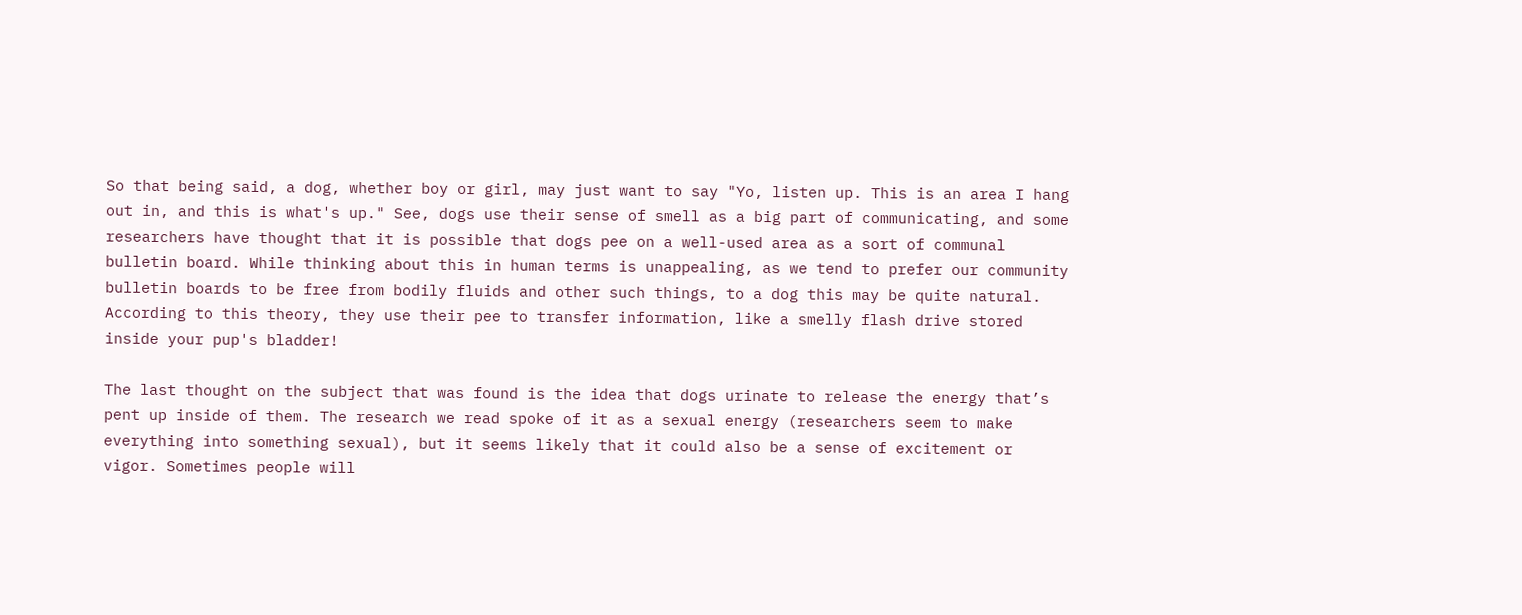So that being said, a dog, whether boy or girl, may just want to say "Yo, listen up. This is an area I hang out in, and this is what's up." See, dogs use their sense of smell as a big part of communicating, and some researchers have thought that it is possible that dogs pee on a well-used area as a sort of communal bulletin board. While thinking about this in human terms is unappealing, as we tend to prefer our community bulletin boards to be free from bodily fluids and other such things, to a dog this may be quite natural. According to this theory, they use their pee to transfer information, like a smelly flash drive stored inside your pup's bladder!

The last thought on the subject that was found is the idea that dogs urinate to release the energy that’s pent up inside of them. The research we read spoke of it as a sexual energy (researchers seem to make everything into something sexual), but it seems likely that it could also be a sense of excitement or vigor. Sometimes people will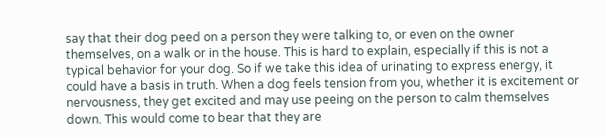say that their dog peed on a person they were talking to, or even on the owner themselves, on a walk or in the house. This is hard to explain, especially if this is not a typical behavior for your dog. So if we take this idea of urinating to express energy, it could have a basis in truth. When a dog feels tension from you, whether it is excitement or nervousness, they get excited and may use peeing on the person to calm themselves down. This would come to bear that they are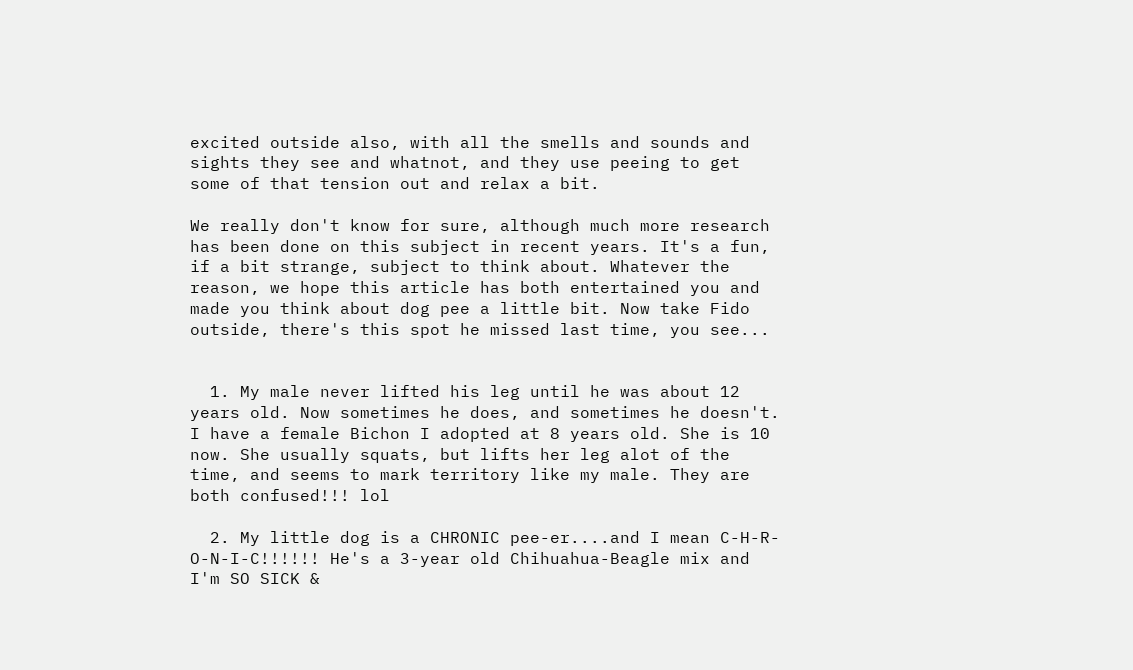excited outside also, with all the smells and sounds and sights they see and whatnot, and they use peeing to get some of that tension out and relax a bit.

We really don't know for sure, although much more research has been done on this subject in recent years. It's a fun, if a bit strange, subject to think about. Whatever the reason, we hope this article has both entertained you and made you think about dog pee a little bit. Now take Fido outside, there's this spot he missed last time, you see...


  1. My male never lifted his leg until he was about 12 years old. Now sometimes he does, and sometimes he doesn't. I have a female Bichon I adopted at 8 years old. She is 10 now. She usually squats, but lifts her leg alot of the time, and seems to mark territory like my male. They are both confused!!! lol

  2. My little dog is a CHRONIC pee-er....and I mean C-H-R-O-N-I-C!!!!!! He's a 3-year old Chihuahua-Beagle mix and I'm SO SICK &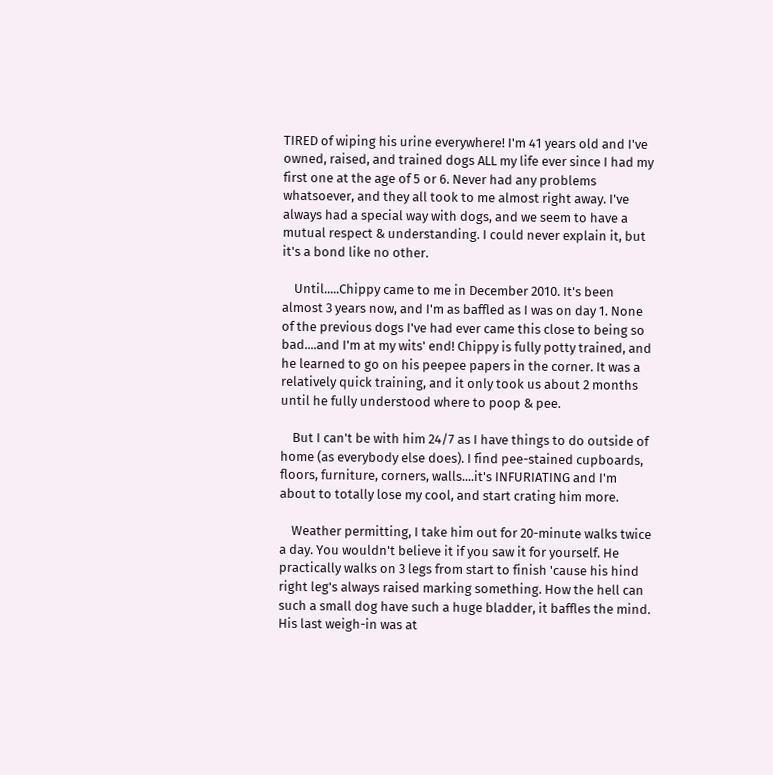TIRED of wiping his urine everywhere! I'm 41 years old and I've owned, raised, and trained dogs ALL my life ever since I had my first one at the age of 5 or 6. Never had any problems whatsoever, and they all took to me almost right away. I've always had a special way with dogs, and we seem to have a mutual respect & understanding. I could never explain it, but it's a bond like no other.

    Until.....Chippy came to me in December 2010. It's been almost 3 years now, and I'm as baffled as I was on day 1. None of the previous dogs I've had ever came this close to being so bad....and I'm at my wits' end! Chippy is fully potty trained, and he learned to go on his peepee papers in the corner. It was a relatively quick training, and it only took us about 2 months until he fully understood where to poop & pee.

    But I can't be with him 24/7 as I have things to do outside of home (as everybody else does). I find pee-stained cupboards, floors, furniture, corners, walls....it's INFURIATING and I'm about to totally lose my cool, and start crating him more.

    Weather permitting, I take him out for 20-minute walks twice a day. You wouldn't believe it if you saw it for yourself. He practically walks on 3 legs from start to finish 'cause his hind right leg's always raised marking something. How the hell can such a small dog have such a huge bladder, it baffles the mind. His last weigh-in was at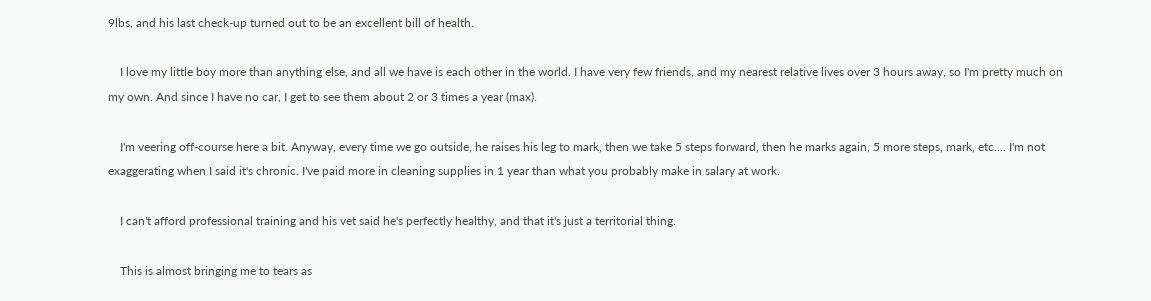9lbs, and his last check-up turned out to be an excellent bill of health.

    I love my little boy more than anything else, and all we have is each other in the world. I have very few friends, and my nearest relative lives over 3 hours away, so I'm pretty much on my own. And since I have no car, I get to see them about 2 or 3 times a year (max).

    I'm veering off-course here a bit. Anyway, every time we go outside, he raises his leg to mark, then we take 5 steps forward, then he marks again, 5 more steps, mark, etc.... I'm not exaggerating when I said it's chronic. I've paid more in cleaning supplies in 1 year than what you probably make in salary at work.

    I can't afford professional training and his vet said he's perfectly healthy, and that it's just a territorial thing.

    This is almost bringing me to tears as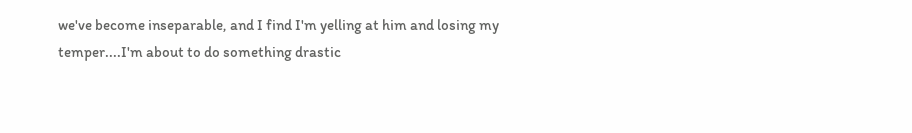we've become inseparable, and I find I'm yelling at him and losing my temper....I'm about to do something drastic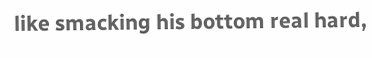like smacking his bottom real hard,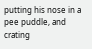putting his nose in a pee puddle, and crating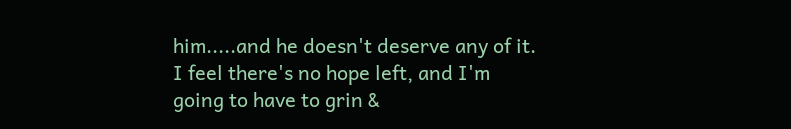him.....and he doesn't deserve any of it. I feel there's no hope left, and I'm going to have to grin &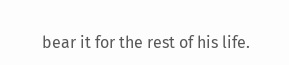bear it for the rest of his life.